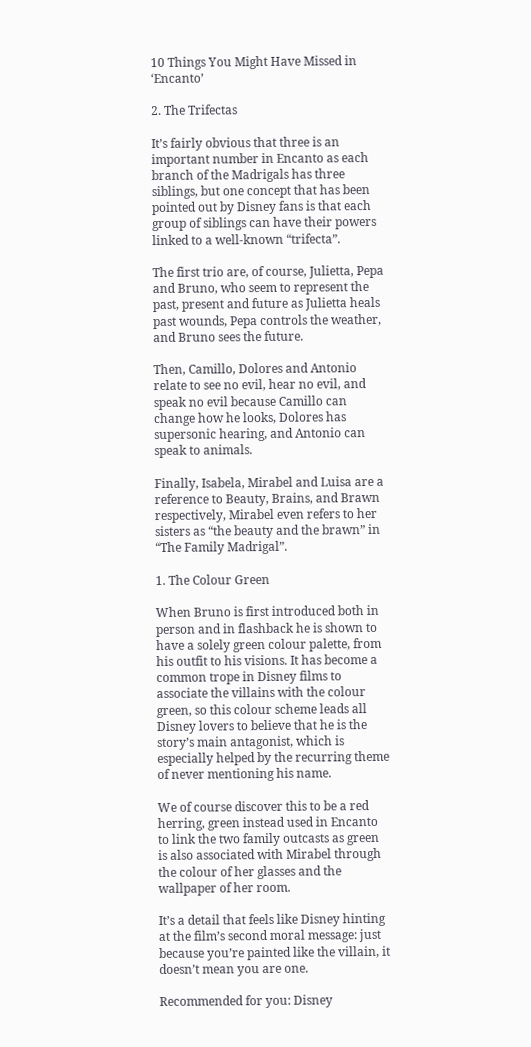10 Things You Might Have Missed in ‘Encanto’

2. The Trifectas

It’s fairly obvious that three is an important number in Encanto as each branch of the Madrigals has three siblings, but one concept that has been pointed out by Disney fans is that each group of siblings can have their powers linked to a well-known “trifecta”.

The first trio are, of course, Julietta, Pepa and Bruno, who seem to represent the past, present and future as Julietta heals past wounds, Pepa controls the weather, and Bruno sees the future.

Then, Camillo, Dolores and Antonio relate to see no evil, hear no evil, and speak no evil because Camillo can change how he looks, Dolores has supersonic hearing, and Antonio can speak to animals.

Finally, Isabela, Mirabel and Luisa are a reference to Beauty, Brains, and Brawn respectively, Mirabel even refers to her sisters as “the beauty and the brawn” in “The Family Madrigal”.

1. The Colour Green

When Bruno is first introduced both in person and in flashback he is shown to have a solely green colour palette, from his outfit to his visions. It has become a common trope in Disney films to associate the villains with the colour green, so this colour scheme leads all Disney lovers to believe that he is the story’s main antagonist, which is especially helped by the recurring theme of never mentioning his name.

We of course discover this to be a red herring, green instead used in Encanto to link the two family outcasts as green is also associated with Mirabel through the colour of her glasses and the wallpaper of her room.

It’s a detail that feels like Disney hinting at the film’s second moral message: just because you’re painted like the villain, it doesn’t mean you are one.

Recommended for you: Disney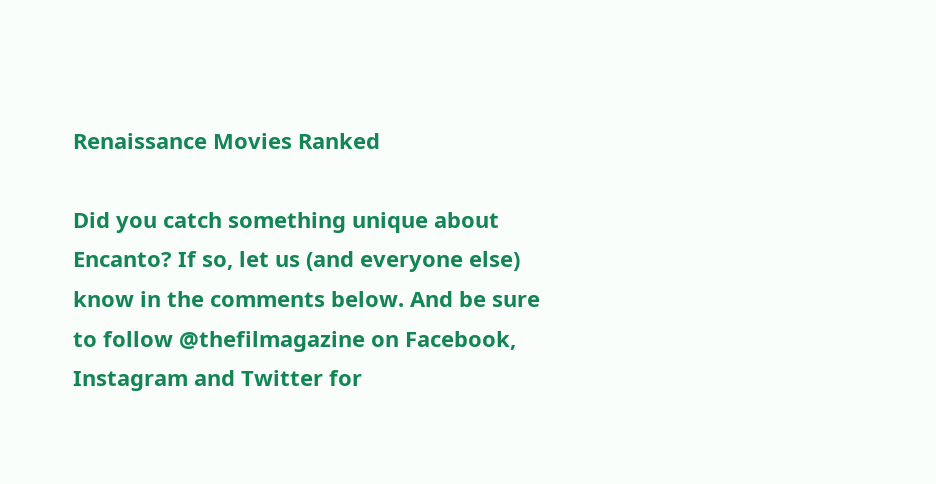Renaissance Movies Ranked

Did you catch something unique about Encanto? If so, let us (and everyone else) know in the comments below. And be sure to follow @thefilmagazine on Facebook, Instagram and Twitter for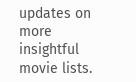updates on more insightful movie lists.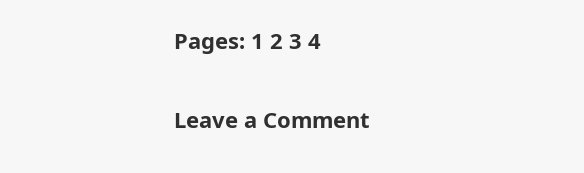Pages: 1 2 3 4

Leave a Comment